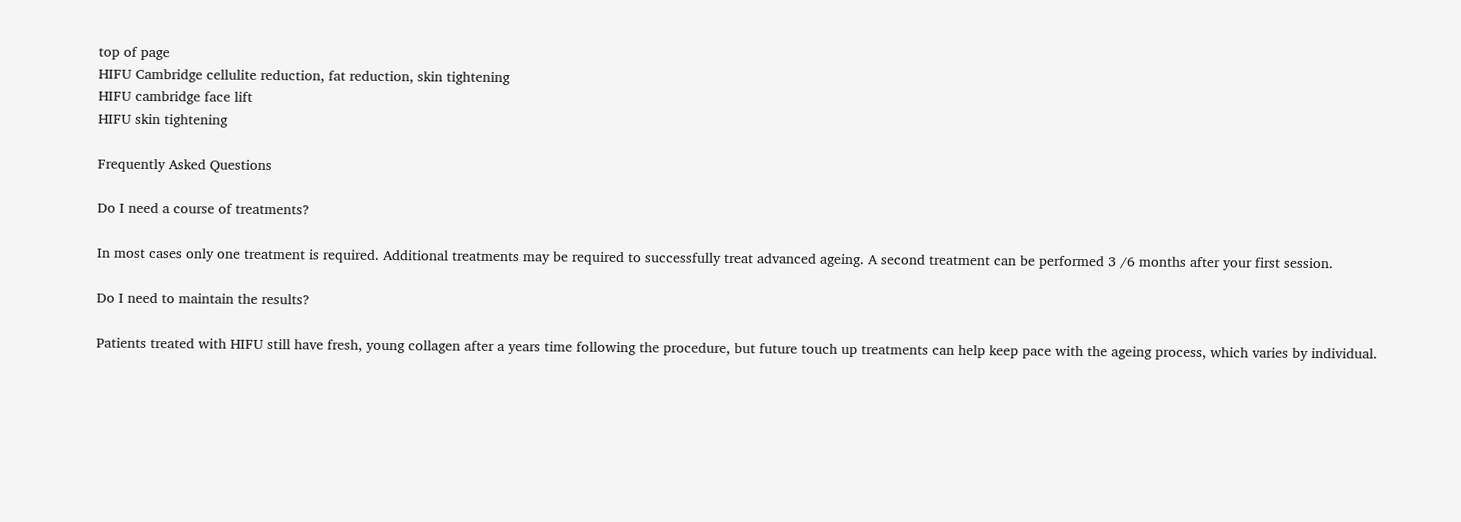top of page
HIFU Cambridge cellulite reduction, fat reduction, skin tightening
HIFU cambridge face lift
HIFU skin tightening

Frequently Asked Questions

Do I need a course of treatments?

In most cases only one treatment is required. Additional treatments may be required to successfully treat advanced ageing. A second treatment can be performed 3 /6 months after your first session.

Do I need to maintain the results?

Patients treated with HIFU still have fresh, young collagen after a years time following the procedure, but future touch up treatments can help keep pace with the ageing process, which varies by individual.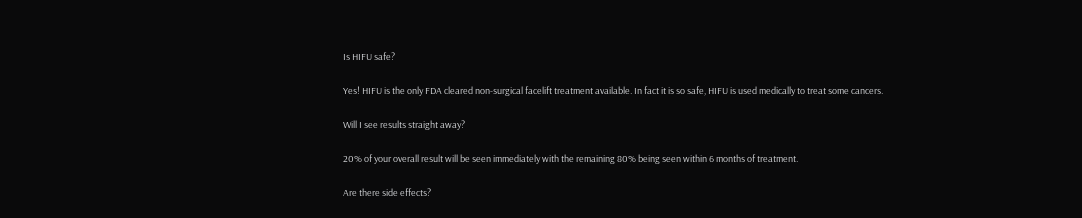Is HIFU safe?

Yes! HIFU is the only FDA cleared non-surgical facelift treatment available. In fact it is so safe, HIFU is used medically to treat some cancers.

Will I see results straight away?

20% of your overall result will be seen immediately with the remaining 80% being seen within 6 months of treatment.

Are there side effects?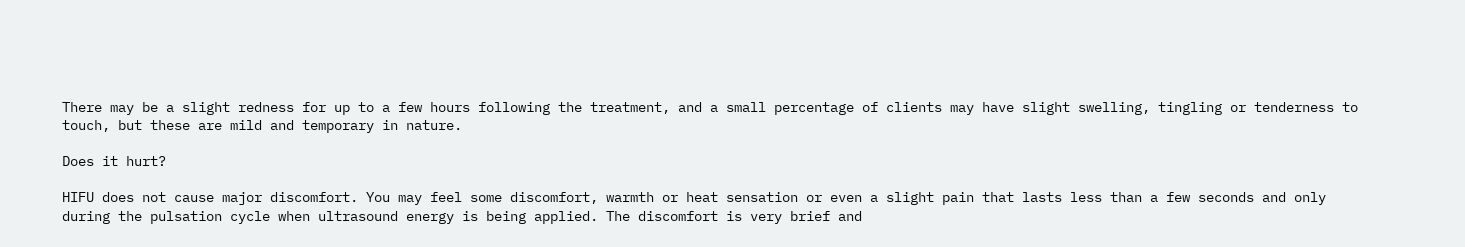There may be a slight redness for up to a few hours following the treatment, and a small percentage of clients may have slight swelling, tingling or tenderness to touch, but these are mild and temporary in nature.

Does it hurt?

HIFU does not cause major discomfort. You may feel some discomfort, warmth or heat sensation or even a slight pain that lasts less than a few seconds and only during the pulsation cycle when ultrasound energy is being applied. The discomfort is very brief and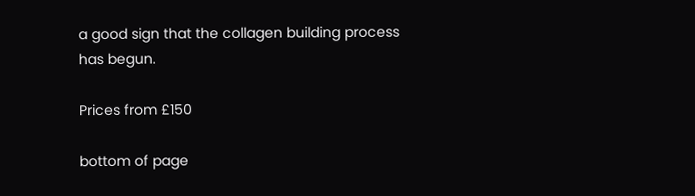a good sign that the collagen building process has begun.

Prices from £150

bottom of page